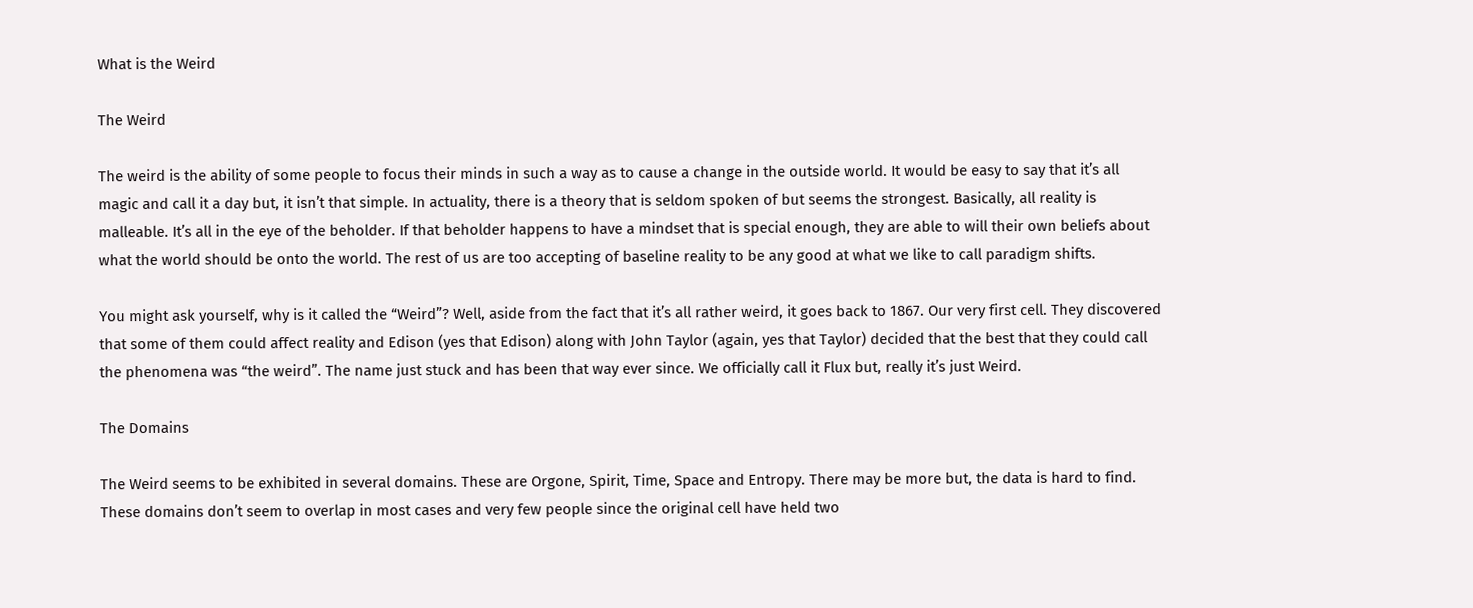What is the Weird

The Weird

The weird is the ability of some people to focus their minds in such a way as to cause a change in the outside world. It would be easy to say that it’s all magic and call it a day but, it isn’t that simple. In actuality, there is a theory that is seldom spoken of but seems the strongest. Basically, all reality is malleable. It’s all in the eye of the beholder. If that beholder happens to have a mindset that is special enough, they are able to will their own beliefs about what the world should be onto the world. The rest of us are too accepting of baseline reality to be any good at what we like to call paradigm shifts.

You might ask yourself, why is it called the “Weird”? Well, aside from the fact that it’s all rather weird, it goes back to 1867. Our very first cell. They discovered that some of them could affect reality and Edison (yes that Edison) along with John Taylor (again, yes that Taylor) decided that the best that they could call the phenomena was “the weird”. The name just stuck and has been that way ever since. We officially call it Flux but, really it’s just Weird.

The Domains

The Weird seems to be exhibited in several domains. These are Orgone, Spirit, Time, Space and Entropy. There may be more but, the data is hard to find. These domains don’t seem to overlap in most cases and very few people since the original cell have held two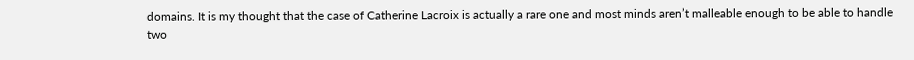domains. It is my thought that the case of Catherine Lacroix is actually a rare one and most minds aren’t malleable enough to be able to handle two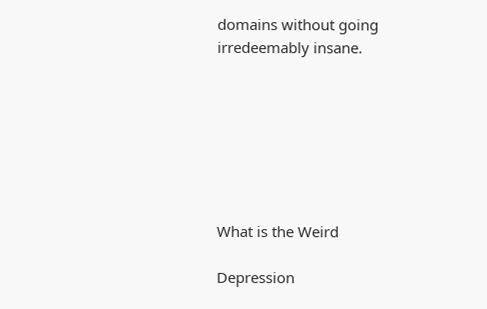domains without going irredeemably insane.







What is the Weird

Depression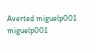Averted miguelp001 miguelp001